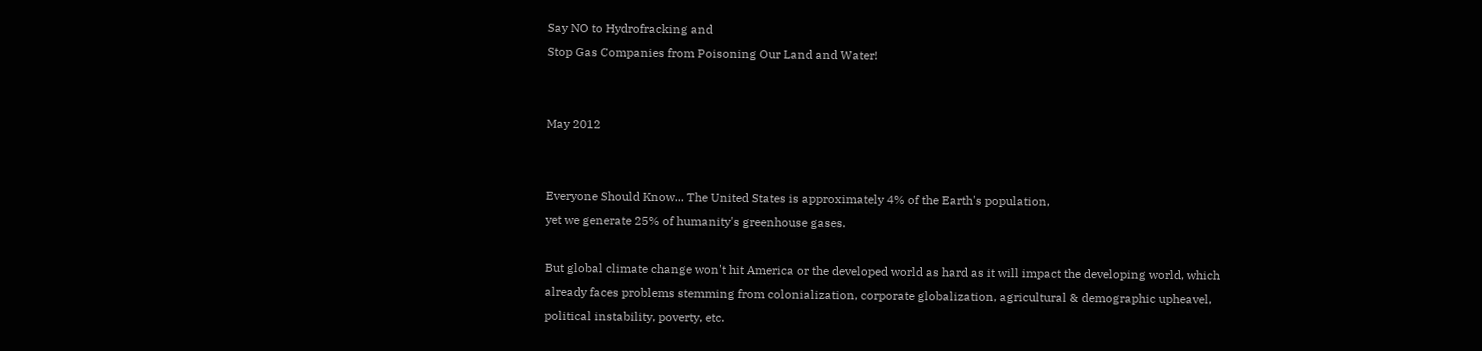Say NO to Hydrofracking and
Stop Gas Companies from Poisoning Our Land and Water!


May 2012


Everyone Should Know... The United States is approximately 4% of the Earth's population,
yet we generate 25% of humanity's greenhouse gases.

But global climate change won't hit America or the developed world as hard as it will impact the developing world, which already faces problems stemming from colonialization, corporate globalization, agricultural & demographic upheavel, political instability, poverty, etc.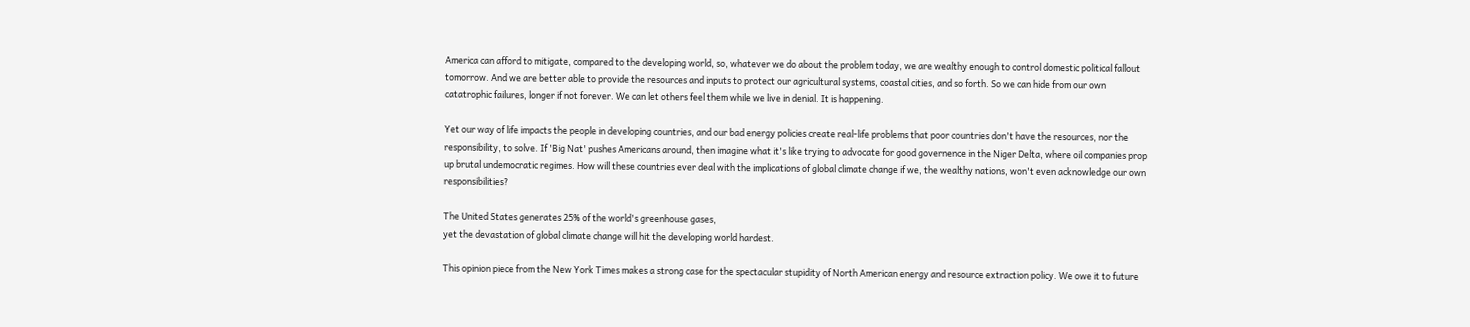America can afford to mitigate, compared to the developing world, so, whatever we do about the problem today, we are wealthy enough to control domestic political fallout tomorrow. And we are better able to provide the resources and inputs to protect our agricultural systems, coastal cities, and so forth. So we can hide from our own catatrophic failures, longer if not forever. We can let others feel them while we live in denial. It is happening.

Yet our way of life impacts the people in developing countries, and our bad energy policies create real-life problems that poor countries don't have the resources, nor the responsibility, to solve. If 'Big Nat' pushes Americans around, then imagine what it's like trying to advocate for good governence in the Niger Delta, where oil companies prop up brutal undemocratic regimes. How will these countries ever deal with the implications of global climate change if we, the wealthy nations, won't even acknowledge our own responsibilities?

The United States generates 25% of the world's greenhouse gases,
yet the devastation of global climate change will hit the developing world hardest.

This opinion piece from the New York Times makes a strong case for the spectacular stupidity of North American energy and resource extraction policy. We owe it to future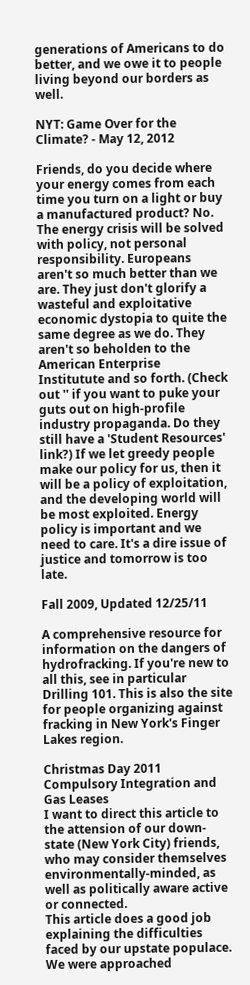generations of Americans to do better, and we owe it to people living beyond our borders as well.

NYT: Game Over for the Climate? - May 12, 2012

Friends, do you decide where your energy comes from each time you turn on a light or buy a manufactured product? No. The energy crisis will be solved with policy, not personal responsibility. Europeans aren't so much better than we are. They just don't glorify a wasteful and exploitative economic dystopia to quite the same degree as we do. They aren't so beholden to the American Enterprise Institutute and so forth. (Check out '' if you want to puke your guts out on high-profile industry propaganda. Do they still have a 'Student Resources' link?) If we let greedy people make our policy for us, then it will be a policy of exploitation, and the developing world will be most exploited. Energy policy is important and we need to care. It's a dire issue of justice and tomorrow is too late.

Fall 2009, Updated 12/25/11

A comprehensive resource for information on the dangers of hydrofracking. If you're new to all this, see in particular Drilling 101. This is also the site for people organizing against fracking in New York's Finger Lakes region.

Christmas Day 2011
Compulsory Integration and Gas Leases
I want to direct this article to the attension of our down-state (New York City) friends, who may consider themselves environmentally-minded, as well as politically aware active or connected.
This article does a good job explaining the difficulties faced by our upstate populace. We were approached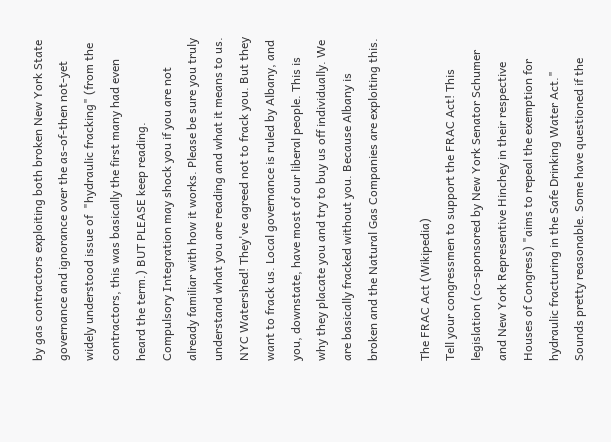by gas contractors exploiting both broken New York State governance and ignorance over the as-of-then not-yet widely understood issue of  "hydraulic fracking" (from the contractors, this was basically the first many had even heard the term.) BUT PLEASE keep reading.
Compulsory Integration may shock you if you are not already familiar with how it works. Please be sure you truly understand what you are reading and what it means to us.
NYC Watershed! They've agreed not to frack you. But they want to frack us. Local governance is ruled by Albany, and you, downstate, have most of our liberal people. This is why they placate you and try to buy us off individually. We are basically fracked without you. Because Albany is broken and the Natural Gas Companies are exploiting this.

The FRAC Act (Wikipedia)
Tell your congressmen to support the FRAC Act! This legislation (co-sponsored by New York Senator Schumer and New York Representive Hinchey in their respective Houses of Congress) "aims to repeal the exemption for hydraulic fracturing in the Safe Drinking Water Act." Sounds pretty reasonable. Some have questioned if the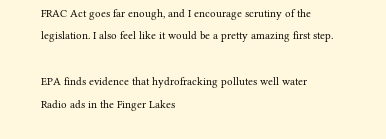FRAC Act goes far enough, and I encourage scrutiny of the legislation. I also feel like it would be a pretty amazing first step.

EPA finds evidence that hydrofracking pollutes well water
Radio ads in the Finger Lakes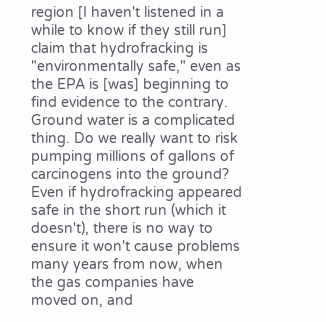region [I haven't listened in a while to know if they still run] claim that hydrofracking is "environmentally safe," even as the EPA is [was] beginning to find evidence to the contrary. Ground water is a complicated thing. Do we really want to risk pumping millions of gallons of carcinogens into the ground? Even if hydrofracking appeared safe in the short run (which it doesn't), there is no way to ensure it won't cause problems many years from now, when the gas companies have moved on, and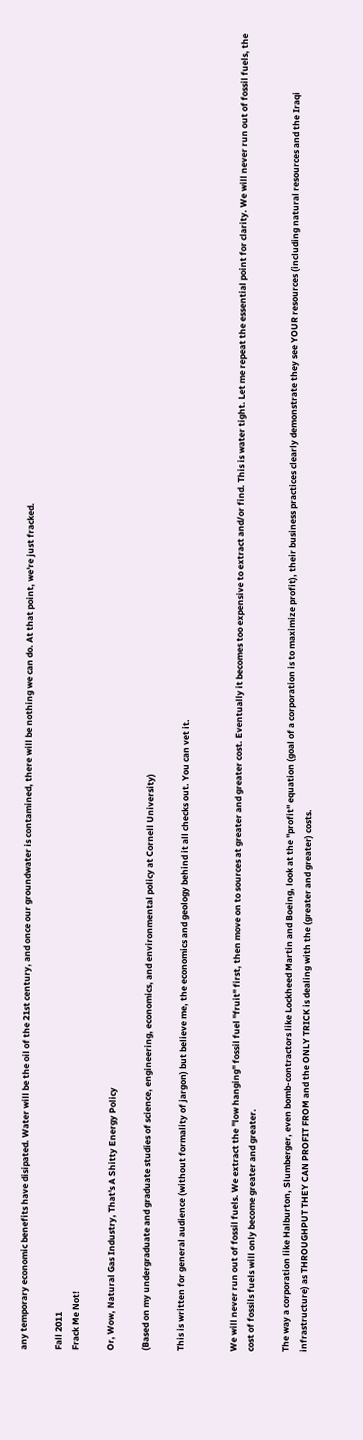any temporary economic benefits have disipated. Water will be the oil of the 21st century, and once our groundwater is contamined, there will be nothing we can do. At that point, we're just fracked.

Fall 2011
Frack Me Not!

Or, Wow, Natural Gas Industry, That's A Shitty Energy Policy

(Based on my undergraduate and graduate studies of science, engineering, economics, and environmental policy at Cornell University)

This is written for general audience (without formality of jargon) but believe me, the economics and geology behind it all checks out. You can vet it.


We will never run out of fossil fuels. We extract the "low hanging" fossil fuel "fruit" first, then move on to sources at greater and greater cost. Eventually it becomes too expensive to extract and/or find. This is water tight. Let me repeat the essential point for clarity. We will never run out of fossil fuels, the cost of fossils fuels will only become greater and greater.

The way a corporation like Halburton, Slumberger, even bomb-contractors like Lockheed Martin and Boeing, look at the "profit" equation (goal of a corporation is to maximize profit), their business practices clearly demonstrate they see YOUR resources (including natural resources and the Iraqi infrastructure) as THROUGHPUT THEY CAN PROFIT FROM and the ONLY TRICK is dealing with the (greater and greater) costs.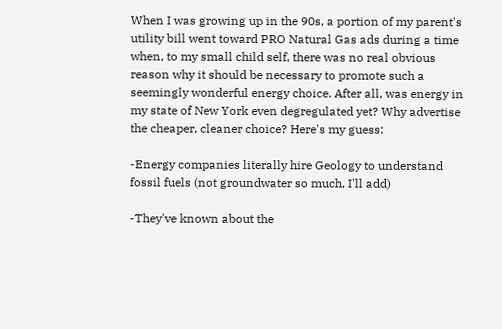When I was growing up in the 90s, a portion of my parent's utility bill went toward PRO Natural Gas ads during a time when, to my small child self, there was no real obvious reason why it should be necessary to promote such a seemingly wonderful energy choice. After all, was energy in my state of New York even degregulated yet? Why advertise the cheaper, cleaner choice? Here's my guess:

-Energy companies literally hire Geology to understand fossil fuels (not groundwater so much, I'll add)

-They've known about the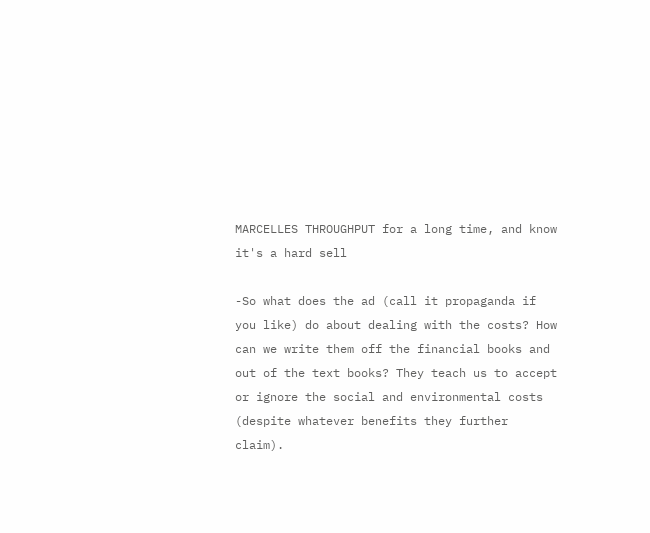MARCELLES THROUGHPUT for a long time, and know it's a hard sell

-So what does the ad (call it propaganda if you like) do about dealing with the costs? How can we write them off the financial books and out of the text books? They teach us to accept or ignore the social and environmental costs (despite whatever benefits they further claim).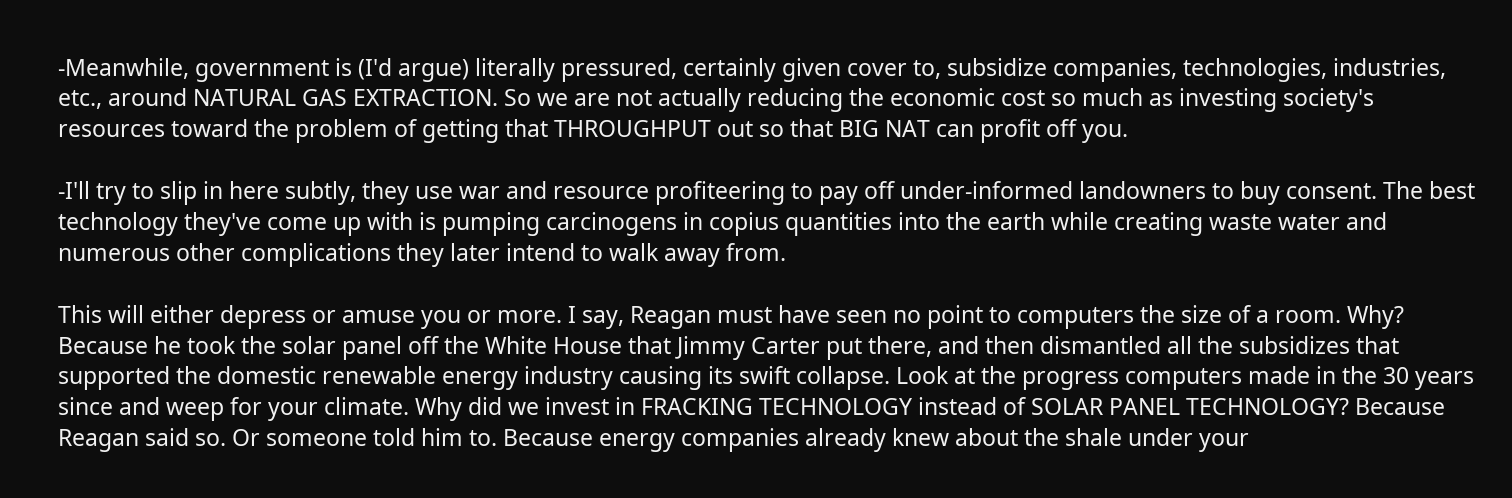-Meanwhile, government is (I'd argue) literally pressured, certainly given cover to, subsidize companies, technologies, industries, etc., around NATURAL GAS EXTRACTION. So we are not actually reducing the economic cost so much as investing society's resources toward the problem of getting that THROUGHPUT out so that BIG NAT can profit off you.

-I'll try to slip in here subtly, they use war and resource profiteering to pay off under-informed landowners to buy consent. The best technology they've come up with is pumping carcinogens in copius quantities into the earth while creating waste water and numerous other complications they later intend to walk away from.

This will either depress or amuse you or more. I say, Reagan must have seen no point to computers the size of a room. Why? Because he took the solar panel off the White House that Jimmy Carter put there, and then dismantled all the subsidizes that supported the domestic renewable energy industry causing its swift collapse. Look at the progress computers made in the 30 years since and weep for your climate. Why did we invest in FRACKING TECHNOLOGY instead of SOLAR PANEL TECHNOLOGY? Because Reagan said so. Or someone told him to. Because energy companies already knew about the shale under your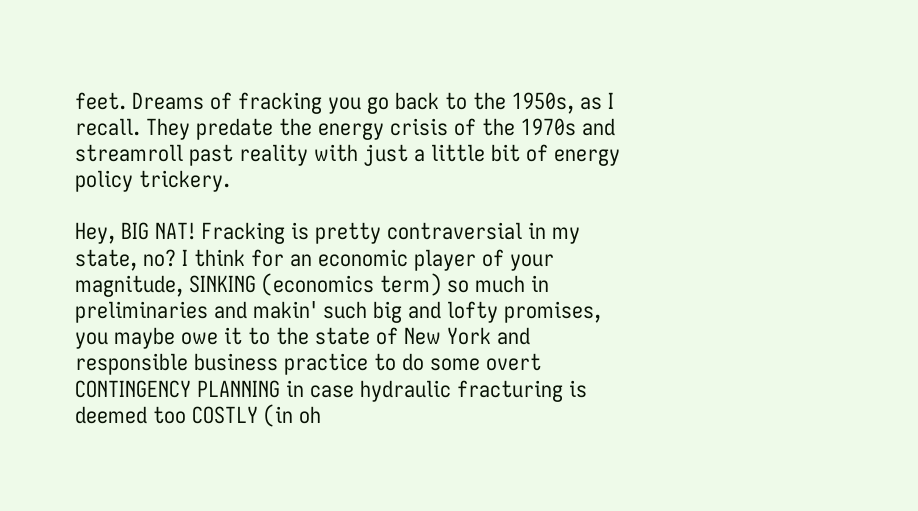feet. Dreams of fracking you go back to the 1950s, as I recall. They predate the energy crisis of the 1970s and streamroll past reality with just a little bit of energy policy trickery.

Hey, BIG NAT! Fracking is pretty contraversial in my state, no? I think for an economic player of your magnitude, SINKING (economics term) so much in preliminaries and makin' such big and lofty promises, you maybe owe it to the state of New York and responsible business practice to do some overt CONTINGENCY PLANNING in case hydraulic fracturing is deemed too COSTLY (in oh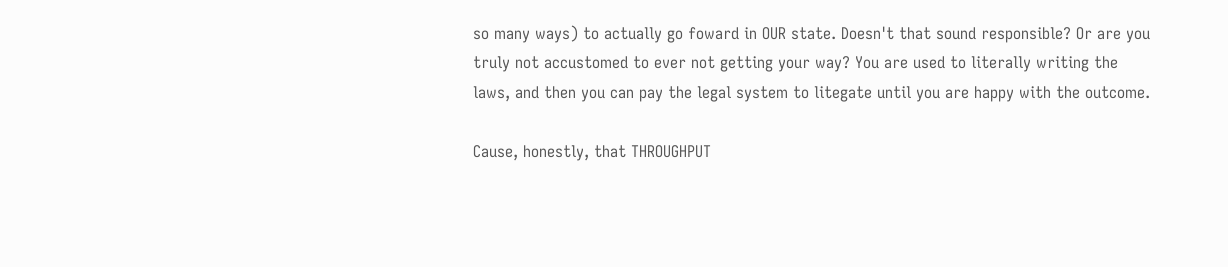so many ways) to actually go foward in OUR state. Doesn't that sound responsible? Or are you truly not accustomed to ever not getting your way? You are used to literally writing the laws, and then you can pay the legal system to litegate until you are happy with the outcome.

Cause, honestly, that THROUGHPUT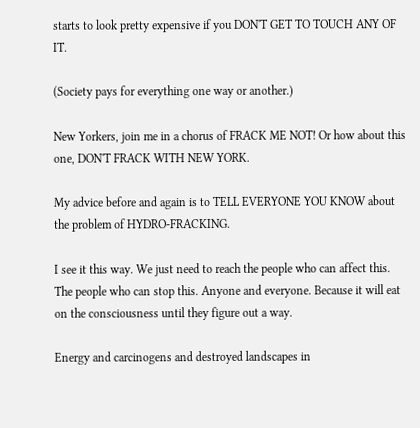starts to look pretty expensive if you DON'T GET TO TOUCH ANY OF IT.

(Society pays for everything one way or another.)

New Yorkers, join me in a chorus of FRACK ME NOT! Or how about this one, DON'T FRACK WITH NEW YORK.

My advice before and again is to TELL EVERYONE YOU KNOW about the problem of HYDRO-FRACKING.

I see it this way. We just need to reach the people who can affect this. The people who can stop this. Anyone and everyone. Because it will eat on the consciousness until they figure out a way.

Energy and carcinogens and destroyed landscapes in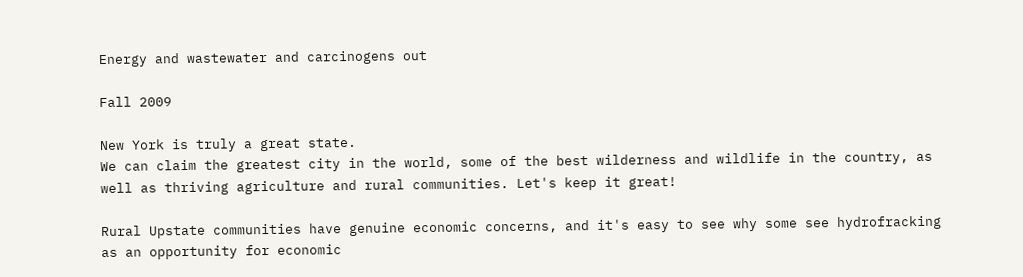Energy and wastewater and carcinogens out

Fall 2009

New York is truly a great state.
We can claim the greatest city in the world, some of the best wilderness and wildlife in the country, as well as thriving agriculture and rural communities. Let's keep it great!

Rural Upstate communities have genuine economic concerns, and it's easy to see why some see hydrofracking as an opportunity for economic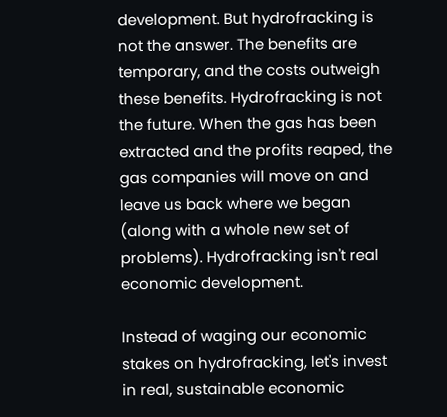development. But hydrofracking is not the answer. The benefits are temporary, and the costs outweigh these benefits. Hydrofracking is not the future. When the gas has been extracted and the profits reaped, the gas companies will move on and leave us back where we began (along with a whole new set of problems). Hydrofracking isn't real economic development.

Instead of waging our economic stakes on hydrofracking, let's invest in real, sustainable economic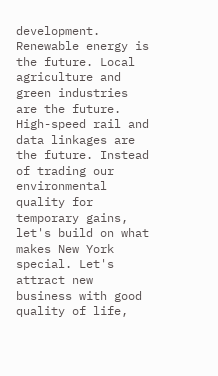development. Renewable energy is the future. Local agriculture and green industries are the future. High-speed rail and data linkages are the future. Instead of trading our environmental quality for temporary gains, let's build on what makes New York special. Let's attract new business with good quality of life,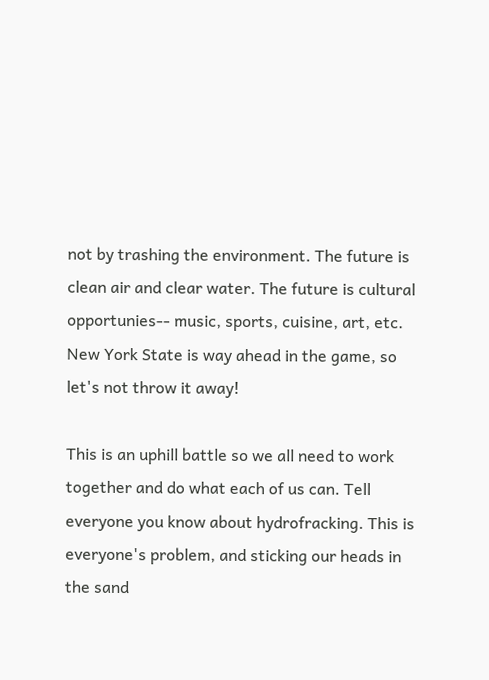not by trashing the environment. The future is clean air and clear water. The future is cultural opportunies-- music, sports, cuisine, art, etc.
New York State is way ahead in the game, so let's not throw it away!

This is an uphill battle so we all need to work together and do what each of us can. Tell everyone you know about hydrofracking. This is everyone's problem, and sticking our heads in the sand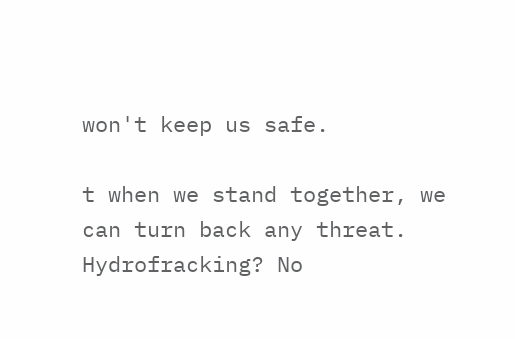won't keep us safe.

t when we stand together, we can turn back any threat. Hydrofracking? No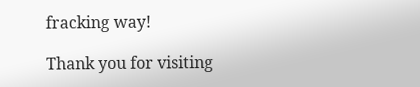fracking way!

Thank you for visiting